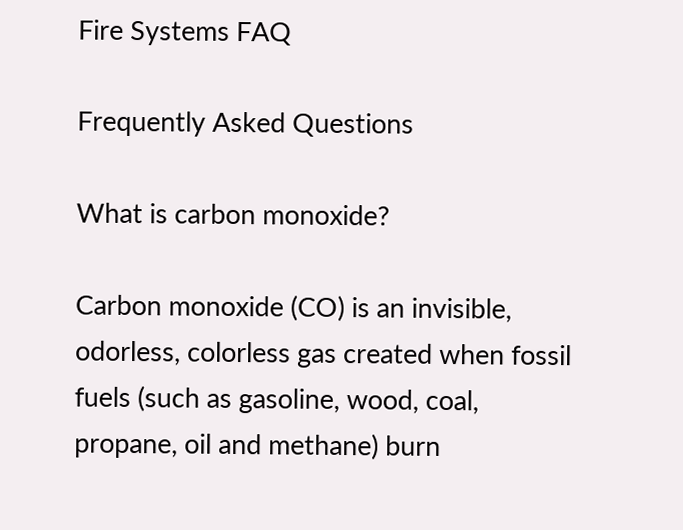Fire Systems FAQ

Frequently Asked Questions

What is carbon monoxide?

Carbon monoxide (CO) is an invisible, odorless, colorless gas created when fossil fuels (such as gasoline, wood, coal, propane, oil and methane) burn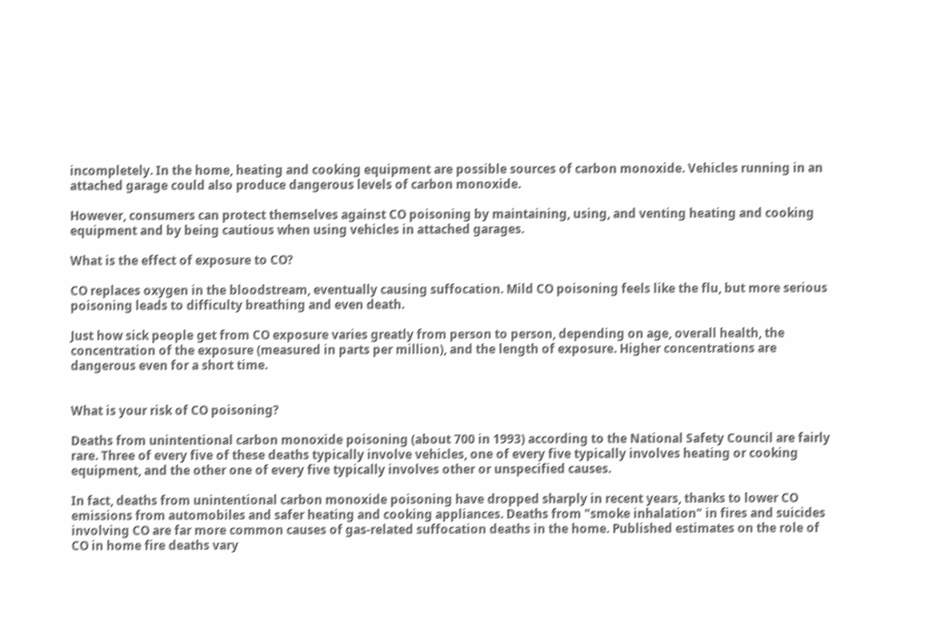incompletely. In the home, heating and cooking equipment are possible sources of carbon monoxide. Vehicles running in an attached garage could also produce dangerous levels of carbon monoxide.

However, consumers can protect themselves against CO poisoning by maintaining, using, and venting heating and cooking equipment and by being cautious when using vehicles in attached garages.

What is the effect of exposure to CO?

CO replaces oxygen in the bloodstream, eventually causing suffocation. Mild CO poisoning feels like the flu, but more serious poisoning leads to difficulty breathing and even death.

Just how sick people get from CO exposure varies greatly from person to person, depending on age, overall health, the concentration of the exposure (measured in parts per million), and the length of exposure. Higher concentrations are dangerous even for a short time.


What is your risk of CO poisoning?

Deaths from unintentional carbon monoxide poisoning (about 700 in 1993) according to the National Safety Council are fairly rare. Three of every five of these deaths typically involve vehicles, one of every five typically involves heating or cooking equipment, and the other one of every five typically involves other or unspecified causes.

In fact, deaths from unintentional carbon monoxide poisoning have dropped sharply in recent years, thanks to lower CO emissions from automobiles and safer heating and cooking appliances. Deaths from "smoke inhalation" in fires and suicides involving CO are far more common causes of gas-related suffocation deaths in the home. Published estimates on the role of CO in home fire deaths vary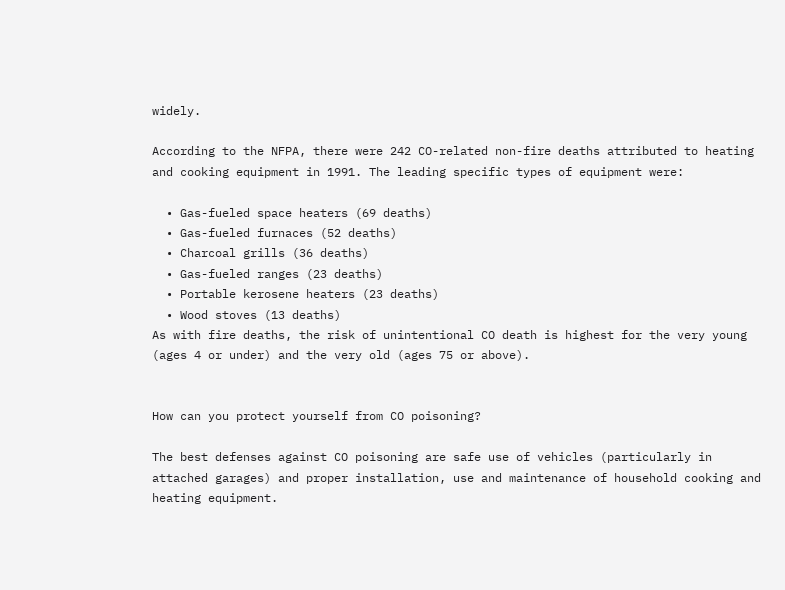widely.

According to the NFPA, there were 242 CO-related non-fire deaths attributed to heating and cooking equipment in 1991. The leading specific types of equipment were:

  • Gas-fueled space heaters (69 deaths)
  • Gas-fueled furnaces (52 deaths)
  • Charcoal grills (36 deaths)
  • Gas-fueled ranges (23 deaths)
  • Portable kerosene heaters (23 deaths)
  • Wood stoves (13 deaths)
As with fire deaths, the risk of unintentional CO death is highest for the very young (ages 4 or under) and the very old (ages 75 or above).


How can you protect yourself from CO poisoning?

The best defenses against CO poisoning are safe use of vehicles (particularly in attached garages) and proper installation, use and maintenance of household cooking and heating equipment.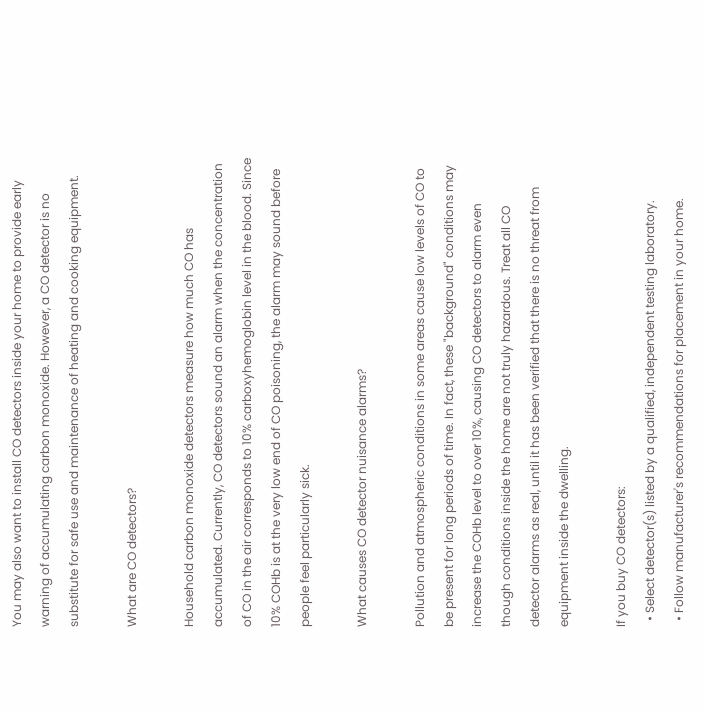You may also want to install CO detectors inside your home to provide early warning of accumulating carbon monoxide. However, a CO detector is no substitute for safe use and maintenance of heating and cooking equipment.

What are CO detectors?

Household carbon monoxide detectors measure how much CO has accumulated. Currently, CO detectors sound an alarm when the concentration of CO in the air corresponds to 10% carboxyhemoglobin level in the blood. Since 10% COHb is at the very low end of CO poisoning, the alarm may sound before people feel particularly sick.

What causes CO detector nuisance alarms?

Pollution and atmospheric conditions in some areas cause low levels of CO to be present for long periods of time. In fact, these "background" conditions may increase the COHb level to over 10%, causing CO detectors to alarm even though conditions inside the home are not truly hazardous. Treat all CO detector alarms as real, until it has been verified that there is no threat from equipment inside the dwelling.

If you buy CO detectors:
  • Select detector(s) listed by a qualified, independent testing laboratory.
  • Follow manufacturer's recommendations for placement in your home.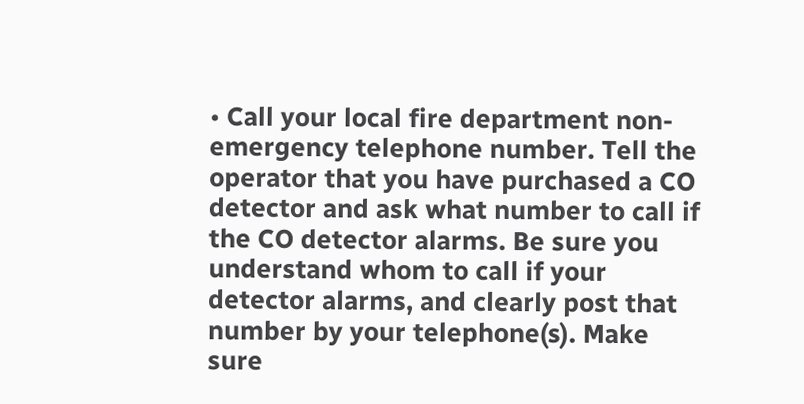• Call your local fire department non-emergency telephone number. Tell the operator that you have purchased a CO detector and ask what number to call if the CO detector alarms. Be sure you understand whom to call if your detector alarms, and clearly post that number by your telephone(s). Make sure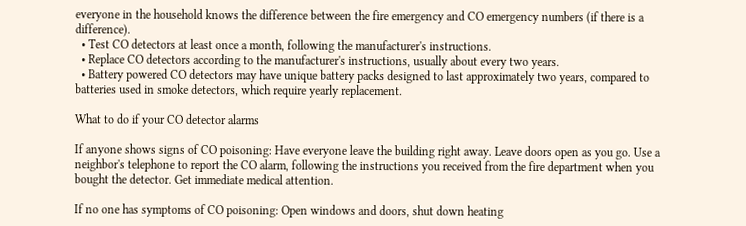everyone in the household knows the difference between the fire emergency and CO emergency numbers (if there is a difference).
  • Test CO detectors at least once a month, following the manufacturer's instructions.
  • Replace CO detectors according to the manufacturer's instructions, usually about every two years.
  • Battery powered CO detectors may have unique battery packs designed to last approximately two years, compared to batteries used in smoke detectors, which require yearly replacement.

What to do if your CO detector alarms

If anyone shows signs of CO poisoning: Have everyone leave the building right away. Leave doors open as you go. Use a neighbor's telephone to report the CO alarm, following the instructions you received from the fire department when you bought the detector. Get immediate medical attention.

If no one has symptoms of CO poisoning: Open windows and doors, shut down heating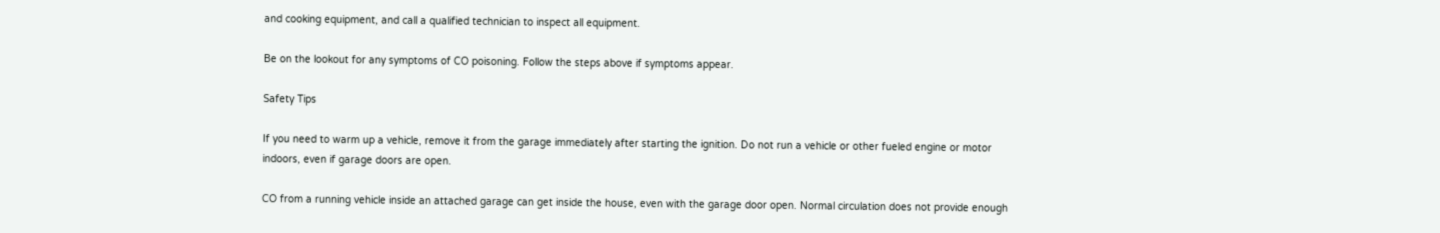and cooking equipment, and call a qualified technician to inspect all equipment.

Be on the lookout for any symptoms of CO poisoning. Follow the steps above if symptoms appear.

Safety Tips

If you need to warm up a vehicle, remove it from the garage immediately after starting the ignition. Do not run a vehicle or other fueled engine or motor indoors, even if garage doors are open.

CO from a running vehicle inside an attached garage can get inside the house, even with the garage door open. Normal circulation does not provide enough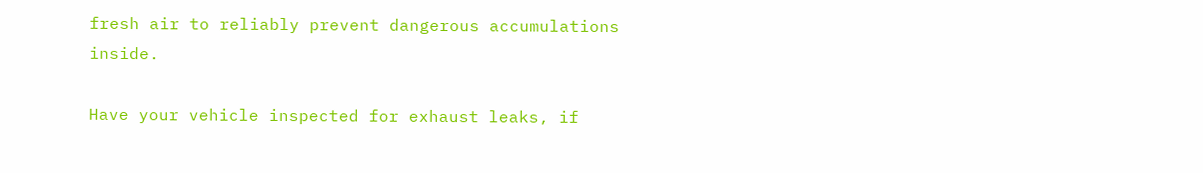fresh air to reliably prevent dangerous accumulations inside.

Have your vehicle inspected for exhaust leaks, if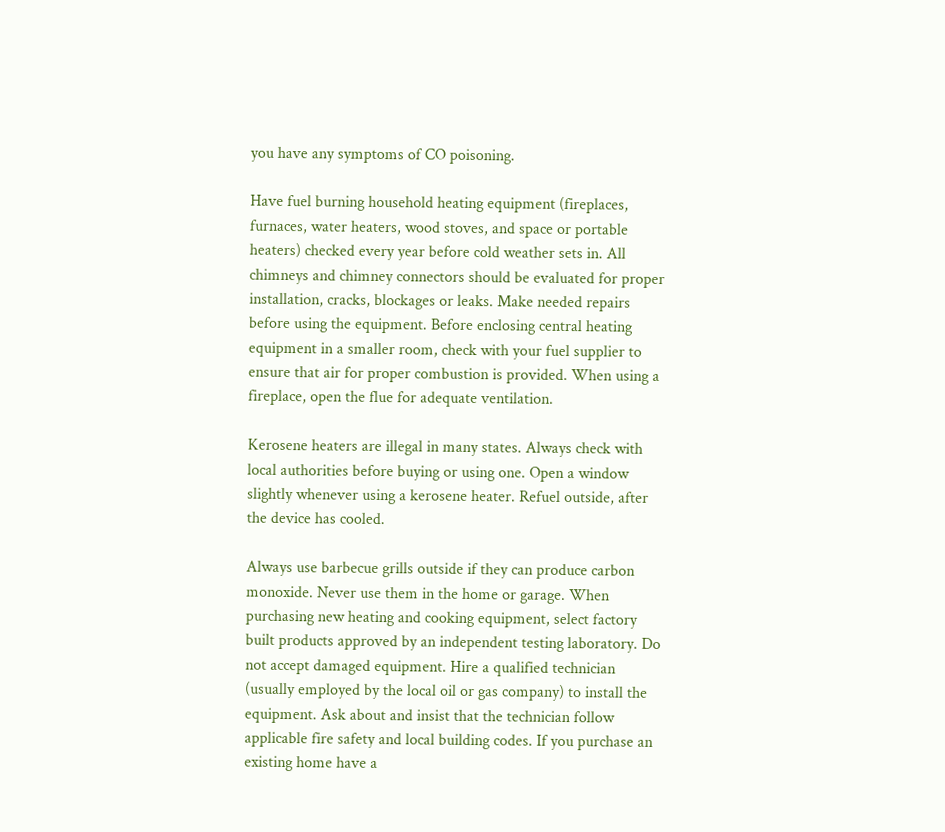you have any symptoms of CO poisoning.

Have fuel burning household heating equipment (fireplaces, furnaces, water heaters, wood stoves, and space or portable heaters) checked every year before cold weather sets in. All chimneys and chimney connectors should be evaluated for proper installation, cracks, blockages or leaks. Make needed repairs before using the equipment. Before enclosing central heating equipment in a smaller room, check with your fuel supplier to ensure that air for proper combustion is provided. When using a fireplace, open the flue for adequate ventilation.

Kerosene heaters are illegal in many states. Always check with local authorities before buying or using one. Open a window slightly whenever using a kerosene heater. Refuel outside, after the device has cooled.

Always use barbecue grills outside if they can produce carbon monoxide. Never use them in the home or garage. When purchasing new heating and cooking equipment, select factory built products approved by an independent testing laboratory. Do not accept damaged equipment. Hire a qualified technician (usually employed by the local oil or gas company) to install the equipment. Ask about and insist that the technician follow applicable fire safety and local building codes. If you purchase an existing home have a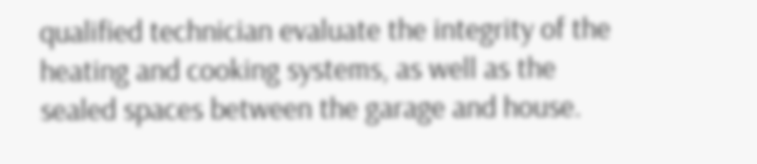qualified technician evaluate the integrity of the heating and cooking systems, as well as the sealed spaces between the garage and house.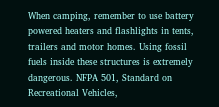When camping, remember to use battery powered heaters and flashlights in tents, trailers and motor homes. Using fossil fuels inside these structures is extremely dangerous. NFPA 501, Standard on Recreational Vehicles,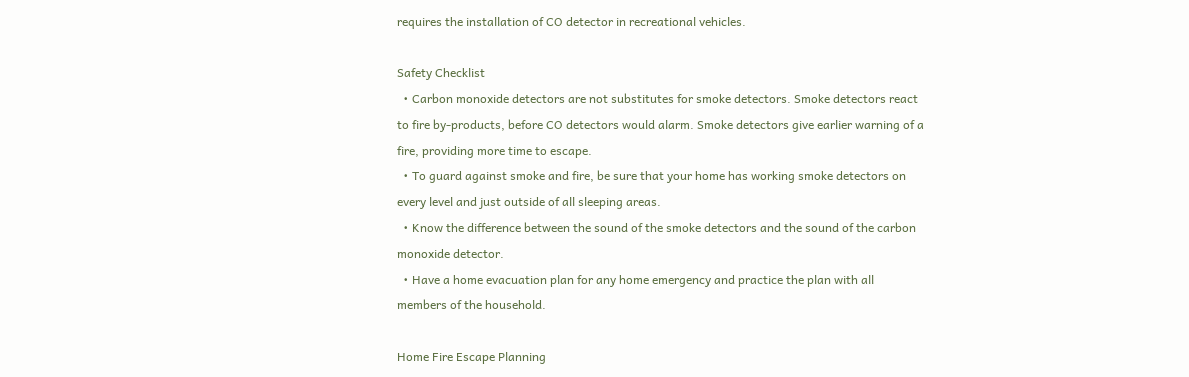requires the installation of CO detector in recreational vehicles.

Safety Checklist
  • Carbon monoxide detectors are not substitutes for smoke detectors. Smoke detectors react to fire by-products, before CO detectors would alarm. Smoke detectors give earlier warning of a fire, providing more time to escape.
  • To guard against smoke and fire, be sure that your home has working smoke detectors on every level and just outside of all sleeping areas.
  • Know the difference between the sound of the smoke detectors and the sound of the carbon monoxide detector.
  • Have a home evacuation plan for any home emergency and practice the plan with all members of the household.

Home Fire Escape Planning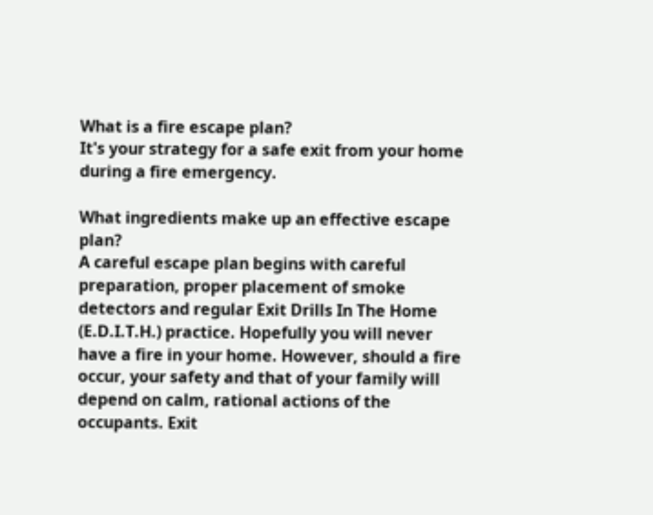What is a fire escape plan?
It's your strategy for a safe exit from your home during a fire emergency.

What ingredients make up an effective escape plan?
A careful escape plan begins with careful preparation, proper placement of smoke detectors and regular Exit Drills In The Home (E.D.I.T.H.) practice. Hopefully you will never have a fire in your home. However, should a fire occur, your safety and that of your family will depend on calm, rational actions of the occupants. Exit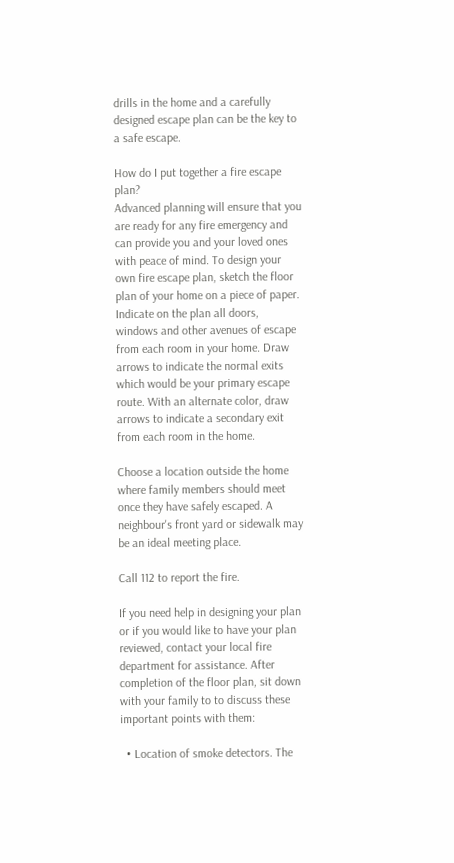drills in the home and a carefully designed escape plan can be the key to a safe escape.

How do I put together a fire escape plan?
Advanced planning will ensure that you are ready for any fire emergency and can provide you and your loved ones with peace of mind. To design your own fire escape plan, sketch the floor plan of your home on a piece of paper. Indicate on the plan all doors, windows and other avenues of escape from each room in your home. Draw arrows to indicate the normal exits which would be your primary escape route. With an alternate color, draw arrows to indicate a secondary exit from each room in the home.

Choose a location outside the home where family members should meet once they have safely escaped. A neighbour's front yard or sidewalk may be an ideal meeting place.

Call 112 to report the fire.

If you need help in designing your plan or if you would like to have your plan reviewed, contact your local fire department for assistance. After completion of the floor plan, sit down with your family to to discuss these important points with them:

  • Location of smoke detectors. The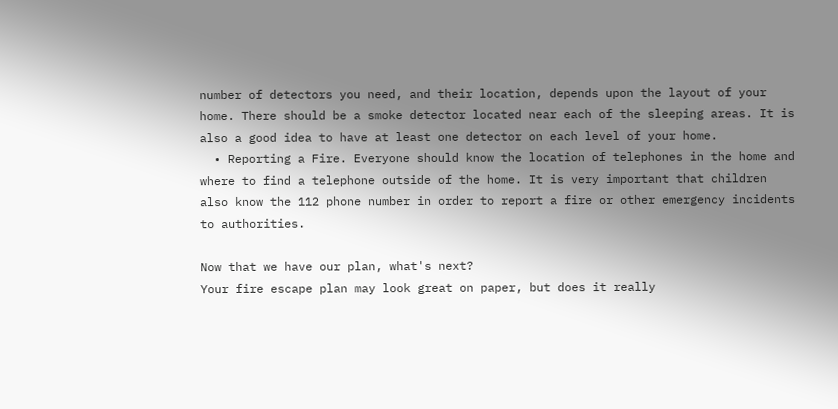number of detectors you need, and their location, depends upon the layout of your home. There should be a smoke detector located near each of the sleeping areas. It is also a good idea to have at least one detector on each level of your home.
  • Reporting a Fire. Everyone should know the location of telephones in the home and where to find a telephone outside of the home. It is very important that children also know the 112 phone number in order to report a fire or other emergency incidents to authorities.

Now that we have our plan, what's next?
Your fire escape plan may look great on paper, but does it really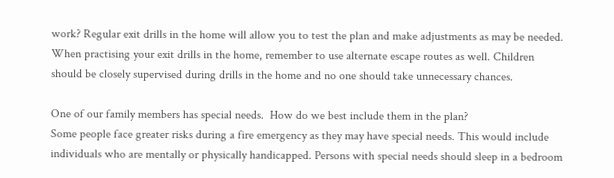work? Regular exit drills in the home will allow you to test the plan and make adjustments as may be needed. When practising your exit drills in the home, remember to use alternate escape routes as well. Children should be closely supervised during drills in the home and no one should take unnecessary chances.

One of our family members has special needs.  How do we best include them in the plan?
Some people face greater risks during a fire emergency as they may have special needs. This would include individuals who are mentally or physically handicapped. Persons with special needs should sleep in a bedroom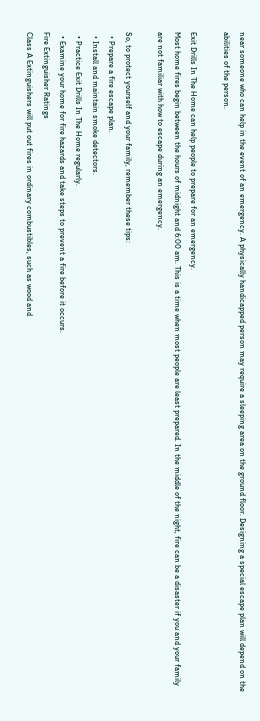near someone who can help in the event of an emergency. A physically handicapped person may require a sleeping area on the ground floor. Designing a special escape plan will depend on the abilities of the person.

Exit Drills In The Home can help people to prepare for an emergency.
Most home fires begin between the hours of midnight and 6:00 am. This is a time when most people are least prepared. In the middle of the night, fire can be a disaster if you and your family are not familiar with how to escape during an emergency.

So, to protect yourself and your family, remember these tips:
  • Prepare a fire escape plan.
  • Install and maintain smoke detectors.
  • Practice Exit Drills In The Home regularly.
  • Examine your home for fire hazards and take steps to prevent a fire before it occurs.
Fire Extinguisher Ratings
Class A Extinguishers will put out fires in ordinary combustibles, such as wood and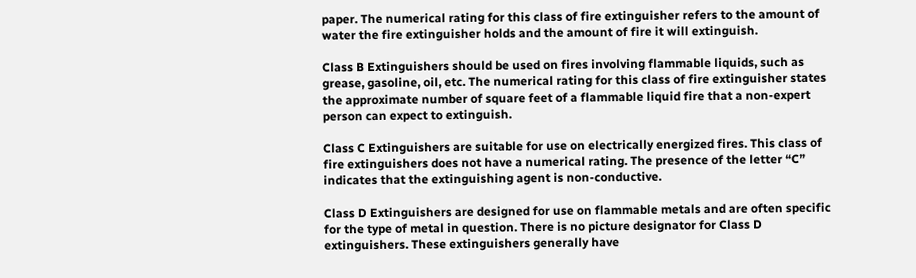paper. The numerical rating for this class of fire extinguisher refers to the amount of water the fire extinguisher holds and the amount of fire it will extinguish.

Class B Extinguishers should be used on fires involving flammable liquids, such as grease, gasoline, oil, etc. The numerical rating for this class of fire extinguisher states the approximate number of square feet of a flammable liquid fire that a non-expert person can expect to extinguish.

Class C Extinguishers are suitable for use on electrically energized fires. This class of fire extinguishers does not have a numerical rating. The presence of the letter “C” indicates that the extinguishing agent is non-conductive.

Class D Extinguishers are designed for use on flammable metals and are often specific for the type of metal in question. There is no picture designator for Class D extinguishers. These extinguishers generally have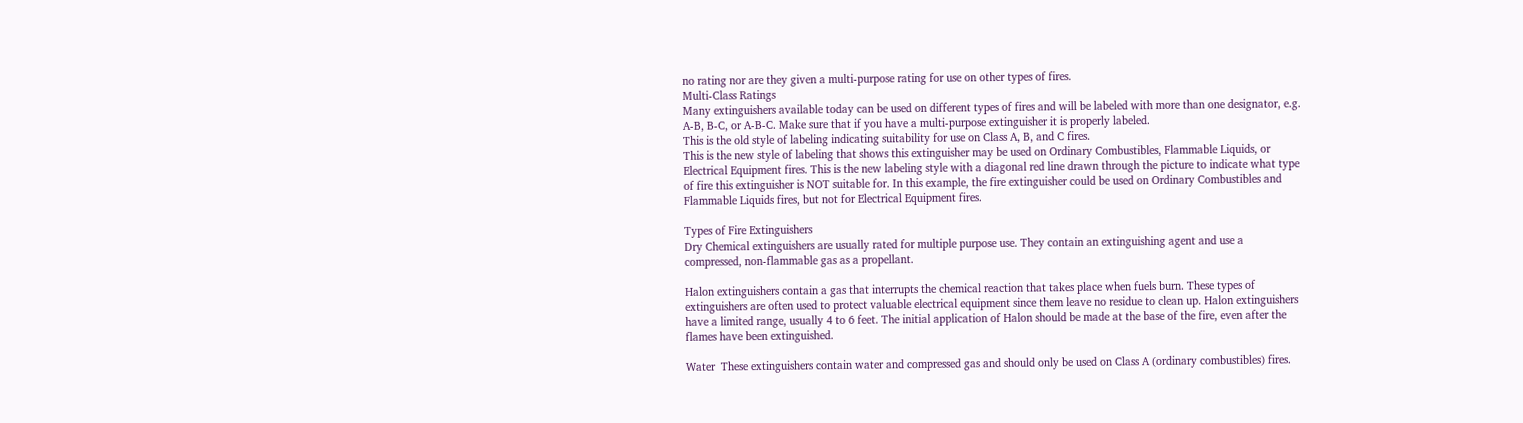no rating nor are they given a multi-purpose rating for use on other types of fires.
Multi-Class Ratings
Many extinguishers available today can be used on different types of fires and will be labeled with more than one designator, e.g. A-B, B-C, or A-B-C. Make sure that if you have a multi-purpose extinguisher it is properly labeled.
This is the old style of labeling indicating suitability for use on Class A, B, and C fires.
This is the new style of labeling that shows this extinguisher may be used on Ordinary Combustibles, Flammable Liquids, or Electrical Equipment fires. This is the new labeling style with a diagonal red line drawn through the picture to indicate what type of fire this extinguisher is NOT suitable for. In this example, the fire extinguisher could be used on Ordinary Combustibles and Flammable Liquids fires, but not for Electrical Equipment fires.

Types of Fire Extinguishers
Dry Chemical extinguishers are usually rated for multiple purpose use. They contain an extinguishing agent and use a compressed, non-flammable gas as a propellant.

Halon extinguishers contain a gas that interrupts the chemical reaction that takes place when fuels burn. These types of extinguishers are often used to protect valuable electrical equipment since them leave no residue to clean up. Halon extinguishers have a limited range, usually 4 to 6 feet. The initial application of Halon should be made at the base of the fire, even after the flames have been extinguished.

Water  These extinguishers contain water and compressed gas and should only be used on Class A (ordinary combustibles) fires.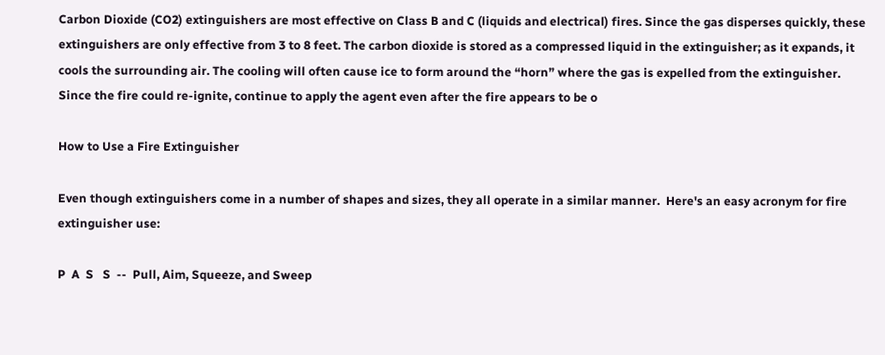Carbon Dioxide (CO2) extinguishers are most effective on Class B and C (liquids and electrical) fires. Since the gas disperses quickly, these extinguishers are only effective from 3 to 8 feet. The carbon dioxide is stored as a compressed liquid in the extinguisher; as it expands, it cools the surrounding air. The cooling will often cause ice to form around the “horn” where the gas is expelled from the extinguisher. Since the fire could re-ignite, continue to apply the agent even after the fire appears to be o

How to Use a Fire Extinguisher

Even though extinguishers come in a number of shapes and sizes, they all operate in a similar manner.  Here's an easy acronym for fire extinguisher use:

P  A  S   S  --  Pull, Aim, Squeeze, and Sweep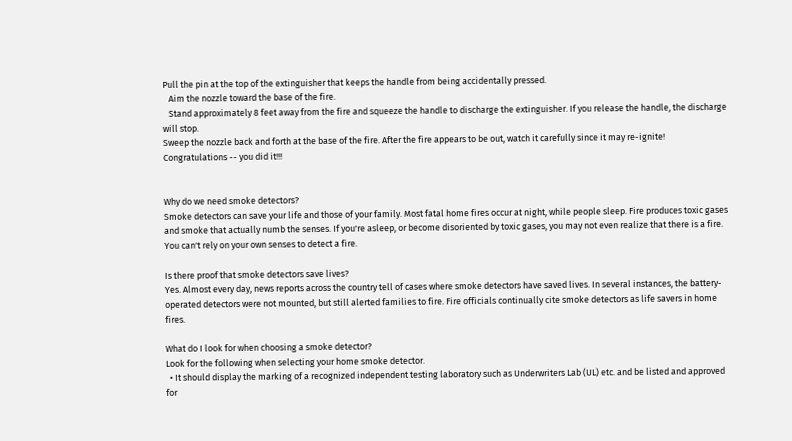Pull the pin at the top of the extinguisher that keeps the handle from being accidentally pressed.
   Aim the nozzle toward the base of the fire.
   Stand approximately 8 feet away from the fire and squeeze the handle to discharge the extinguisher. If you release the handle, the discharge will stop.
Sweep the nozzle back and forth at the base of the fire. After the fire appears to be out, watch it carefully since it may re-ignite!
Congratulations -- you did it!!!


Why do we need smoke detectors?
Smoke detectors can save your life and those of your family. Most fatal home fires occur at night, while people sleep. Fire produces toxic gases and smoke that actually numb the senses. If you're asleep, or become disoriented by toxic gases, you may not even realize that there is a fire. You can't rely on your own senses to detect a fire.

Is there proof that smoke detectors save lives?
Yes. Almost every day, news reports across the country tell of cases where smoke detectors have saved lives. In several instances, the battery-operated detectors were not mounted, but still alerted families to fire. Fire officials continually cite smoke detectors as life savers in home fires.

What do I look for when choosing a smoke detector?
Look for the following when selecting your home smoke detector.
  • It should display the marking of a recognized independent testing laboratory such as Underwriters Lab (UL) etc. and be listed and approved for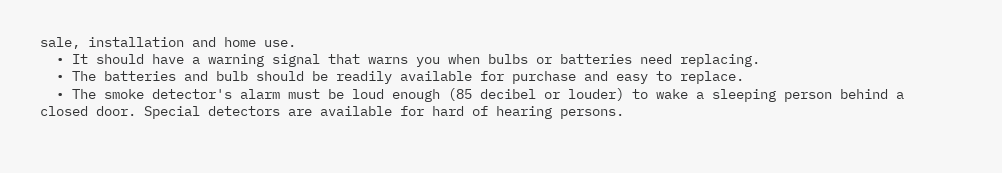sale, installation and home use.
  • It should have a warning signal that warns you when bulbs or batteries need replacing.
  • The batteries and bulb should be readily available for purchase and easy to replace.
  • The smoke detector's alarm must be loud enough (85 decibel or louder) to wake a sleeping person behind a closed door. Special detectors are available for hard of hearing persons.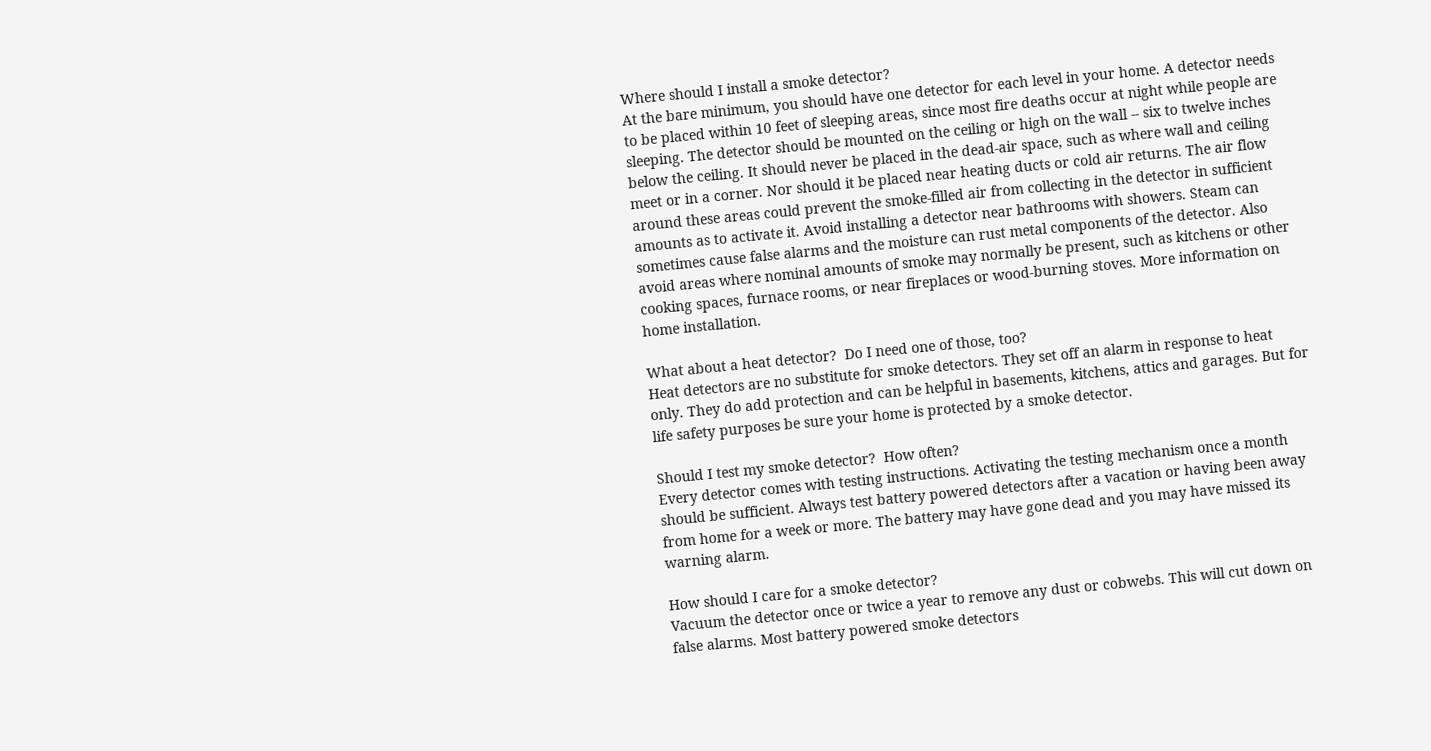Where should I install a smoke detector?
At the bare minimum, you should have one detector for each level in your home. A detector needs to be placed within 10 feet of sleeping areas, since most fire deaths occur at night while people are sleeping. The detector should be mounted on the ceiling or high on the wall -- six to twelve inches below the ceiling. It should never be placed in the dead-air space, such as where wall and ceiling meet or in a corner. Nor should it be placed near heating ducts or cold air returns. The air flow around these areas could prevent the smoke-filled air from collecting in the detector in sufficient amounts as to activate it. Avoid installing a detector near bathrooms with showers. Steam can sometimes cause false alarms and the moisture can rust metal components of the detector. Also avoid areas where nominal amounts of smoke may normally be present, such as kitchens or other cooking spaces, furnace rooms, or near fireplaces or wood-burning stoves. More information on home installation.

What about a heat detector?  Do I need one of those, too?
Heat detectors are no substitute for smoke detectors. They set off an alarm in response to heat only. They do add protection and can be helpful in basements, kitchens, attics and garages. But for life safety purposes be sure your home is protected by a smoke detector.

Should I test my smoke detector?  How often?
Every detector comes with testing instructions. Activating the testing mechanism once a month should be sufficient. Always test battery powered detectors after a vacation or having been away from home for a week or more. The battery may have gone dead and you may have missed its warning alarm.

How should I care for a smoke detector?
Vacuum the detector once or twice a year to remove any dust or cobwebs. This will cut down on false alarms. Most battery powered smoke detectors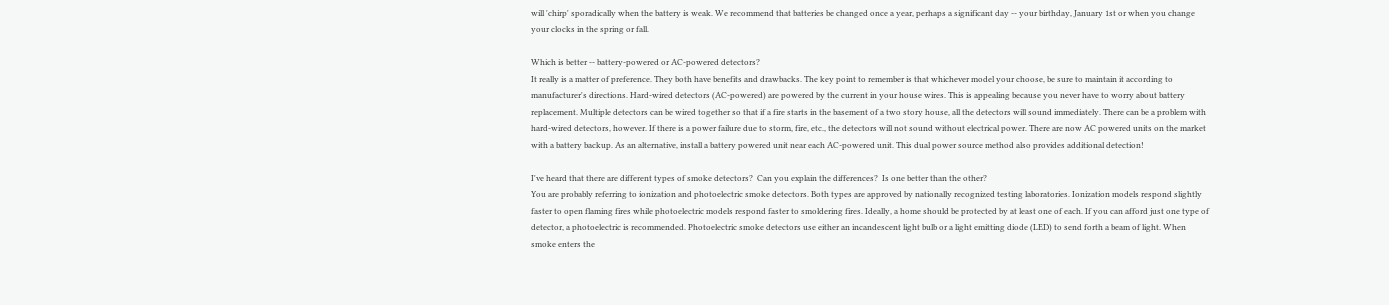will 'chirp' sporadically when the battery is weak. We recommend that batteries be changed once a year, perhaps a significant day -- your birthday, January 1st or when you change your clocks in the spring or fall.

Which is better -- battery-powered or AC-powered detectors?
It really is a matter of preference. They both have benefits and drawbacks. The key point to remember is that whichever model your choose, be sure to maintain it according to manufacturer's directions. Hard-wired detectors (AC-powered) are powered by the current in your house wires. This is appealing because you never have to worry about battery replacement. Multiple detectors can be wired together so that if a fire starts in the basement of a two story house, all the detectors will sound immediately. There can be a problem with hard-wired detectors, however. If there is a power failure due to storm, fire, etc., the detectors will not sound without electrical power. There are now AC powered units on the market with a battery backup. As an alternative, install a battery powered unit near each AC-powered unit. This dual power source method also provides additional detection!

I've heard that there are different types of smoke detectors?  Can you explain the differences?  Is one better than the other?
You are probably referring to ionization and photoelectric smoke detectors. Both types are approved by nationally recognized testing laboratories. Ionization models respond slightly faster to open flaming fires while photoelectric models respond faster to smoldering fires. Ideally, a home should be protected by at least one of each. If you can afford just one type of detector, a photoelectric is recommended. Photoelectric smoke detectors use either an incandescent light bulb or a light emitting diode (LED) to send forth a beam of light. When smoke enters the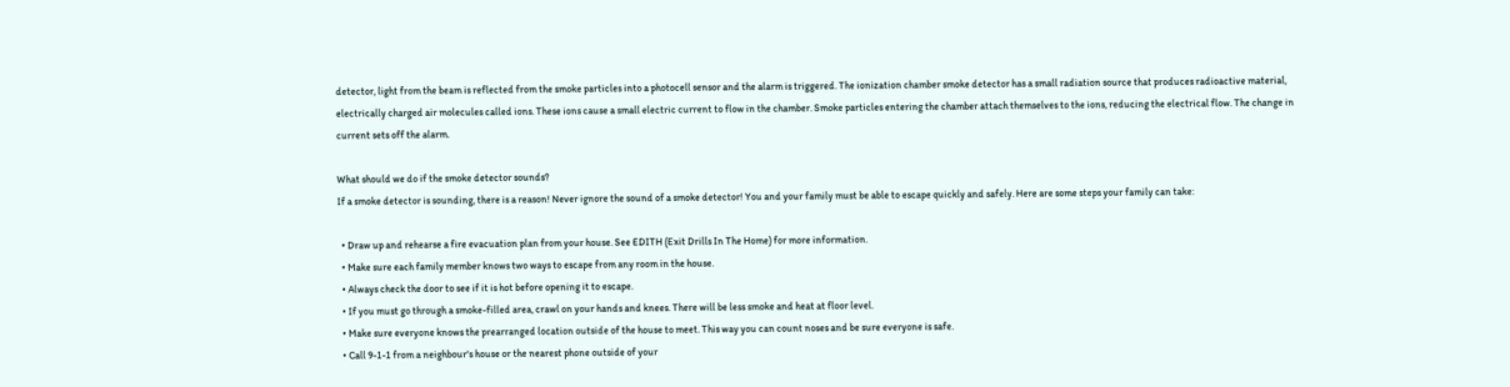detector, light from the beam is reflected from the smoke particles into a photocell sensor and the alarm is triggered. The ionization chamber smoke detector has a small radiation source that produces radioactive material, electrically charged air molecules called ions. These ions cause a small electric current to flow in the chamber. Smoke particles entering the chamber attach themselves to the ions, reducing the electrical flow. The change in current sets off the alarm.

What should we do if the smoke detector sounds?
If a smoke detector is sounding, there is a reason! Never ignore the sound of a smoke detector! You and your family must be able to escape quickly and safely. Here are some steps your family can take:

  • Draw up and rehearse a fire evacuation plan from your house. See EDITH (Exit Drills In The Home) for more information.
  • Make sure each family member knows two ways to escape from any room in the house.
  • Always check the door to see if it is hot before opening it to escape.
  • If you must go through a smoke-filled area, crawl on your hands and knees. There will be less smoke and heat at floor level.
  • Make sure everyone knows the prearranged location outside of the house to meet. This way you can count noses and be sure everyone is safe.
  • Call 9-1-1 from a neighbour's house or the nearest phone outside of your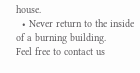house.
  • Never return to the inside of a burning building.
Feel free to contact us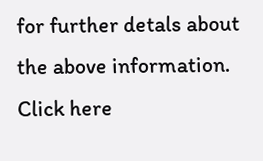for further detals about the above information. Click here